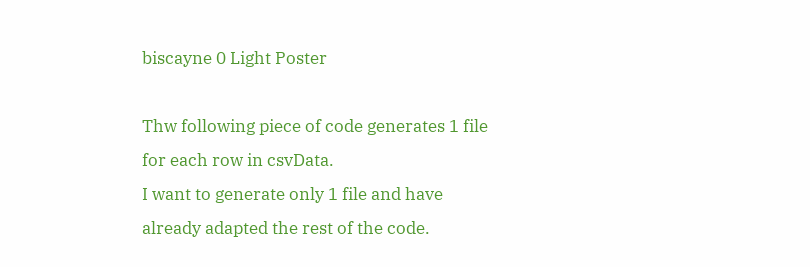biscayne 0 Light Poster

Thw following piece of code generates 1 file for each row in csvData.
I want to generate only 1 file and have already adapted the rest of the code.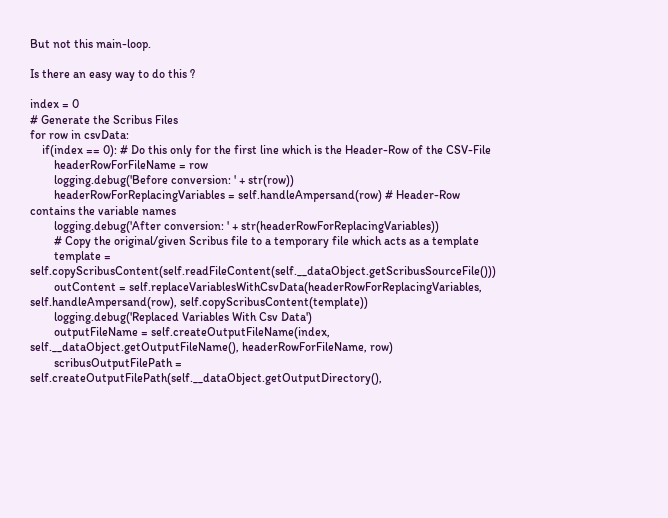But not this main-loop.

Is there an easy way to do this ?

index = 0
# Generate the Scribus Files
for row in csvData:
    if(index == 0): # Do this only for the first line which is the Header-Row of the CSV-File
        headerRowForFileName = row
        logging.debug('Before conversion: ' + str(row))
        headerRowForReplacingVariables = self.handleAmpersand(row) # Header-Row contains the variable names
        logging.debug('After conversion: ' + str(headerRowForReplacingVariables))
        # Copy the original/given Scribus file to a temporary file which acts as a template
        template = self.copyScribusContent(self.readFileContent(self.__dataObject.getScribusSourceFile()))
        outContent = self.replaceVariablesWithCsvData(headerRowForReplacingVariables, self.handleAmpersand(row), self.copyScribusContent(template))
        logging.debug('Replaced Variables With Csv Data')
        outputFileName = self.createOutputFileName(index, self.__dataObject.getOutputFileName(), headerRowForFileName, row)
        scribusOutputFilePath = self.createOutputFilePath(self.__dataObject.getOutputDirectory(),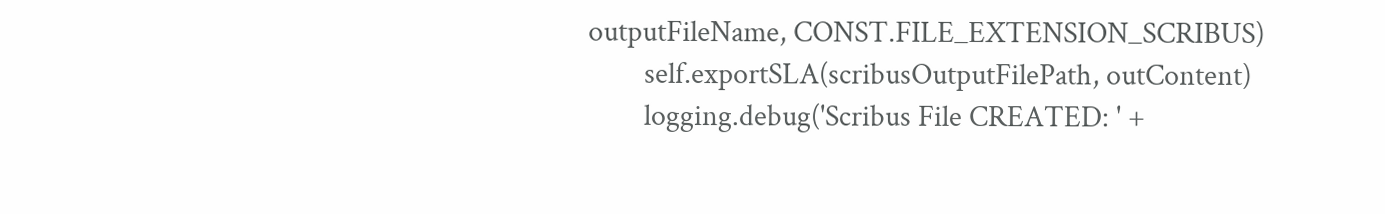outputFileName, CONST.FILE_EXTENSION_SCRIBUS)
        self.exportSLA(scribusOutputFilePath, outContent)
        logging.debug('Scribus File CREATED: ' +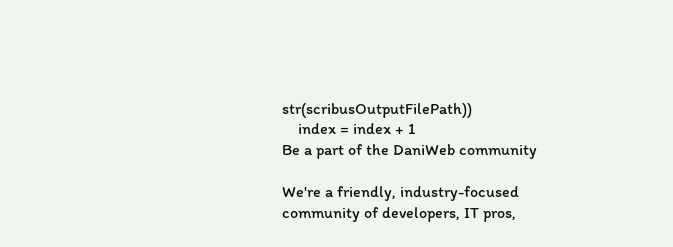str(scribusOutputFilePath))
    index = index + 1
Be a part of the DaniWeb community

We're a friendly, industry-focused community of developers, IT pros,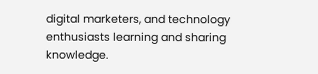digital marketers, and technology enthusiasts learning and sharing knowledge.